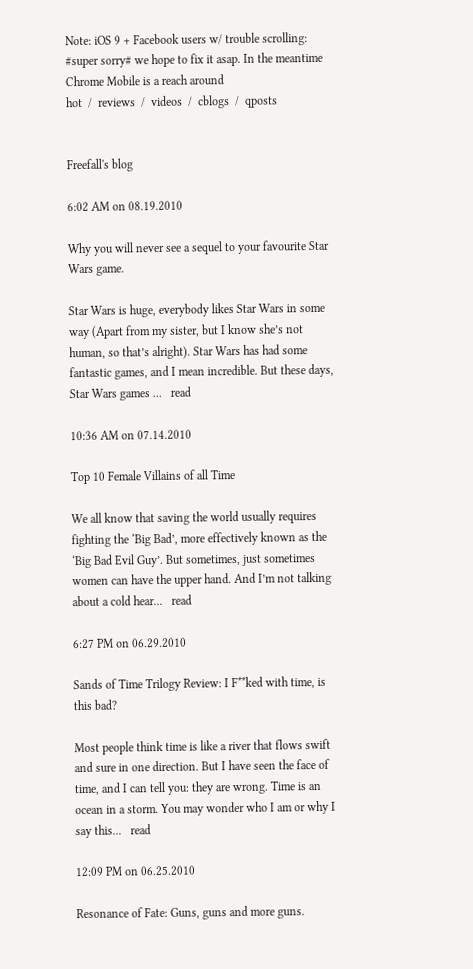Note: iOS 9 + Facebook users w/ trouble scrolling: #super sorry# we hope to fix it asap. In the meantime Chrome Mobile is a reach around
hot  /  reviews  /  videos  /  cblogs  /  qposts


Freefall's blog

6:02 AM on 08.19.2010

Why you will never see a sequel to your favourite Star Wars game.

Star Wars is huge, everybody likes Star Wars in some way (Apart from my sister, but I know she’s not human, so that’s alright). Star Wars has had some fantastic games, and I mean incredible. But these days, Star Wars games ...   read

10:36 AM on 07.14.2010

Top 10 Female Villains of all Time

We all know that saving the world usually requires fighting the ‘Big Bad’, more effectively known as the ‘Big Bad Evil Guy’. But sometimes, just sometimes women can have the upper hand. And I’m not talking about a cold hear...   read

6:27 PM on 06.29.2010

Sands of Time Trilogy Review: I F**ked with time, is this bad?

Most people think time is like a river that flows swift and sure in one direction. But I have seen the face of time, and I can tell you: they are wrong. Time is an ocean in a storm. You may wonder who I am or why I say this...   read

12:09 PM on 06.25.2010

Resonance of Fate: Guns, guns and more guns.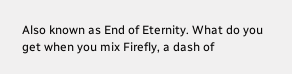Also known as End of Eternity. What do you get when you mix Firefly, a dash of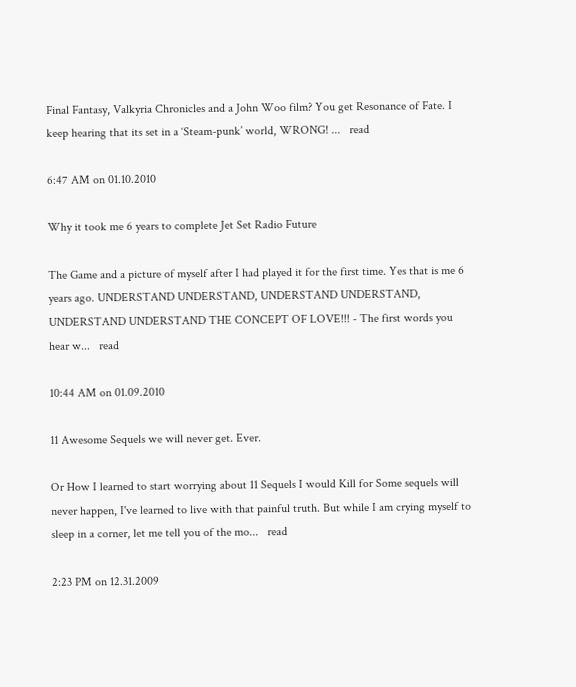Final Fantasy, Valkyria Chronicles and a John Woo film? You get Resonance of Fate. I keep hearing that its set in a ‘Steam-punk’ world, WRONG! ...   read

6:47 AM on 01.10.2010

Why it took me 6 years to complete Jet Set Radio Future

The Game and a picture of myself after I had played it for the first time. Yes that is me 6 years ago. UNDERSTAND UNDERSTAND, UNDERSTAND UNDERSTAND, UNDERSTAND UNDERSTAND THE CONCEPT OF LOVE!!! - The first words you hear w...   read

10:44 AM on 01.09.2010

11 Awesome Sequels we will never get. Ever.

Or How I learned to start worrying about 11 Sequels I would Kill for Some sequels will never happen, I've learned to live with that painful truth. But while I am crying myself to sleep in a corner, let me tell you of the mo...   read

2:23 PM on 12.31.2009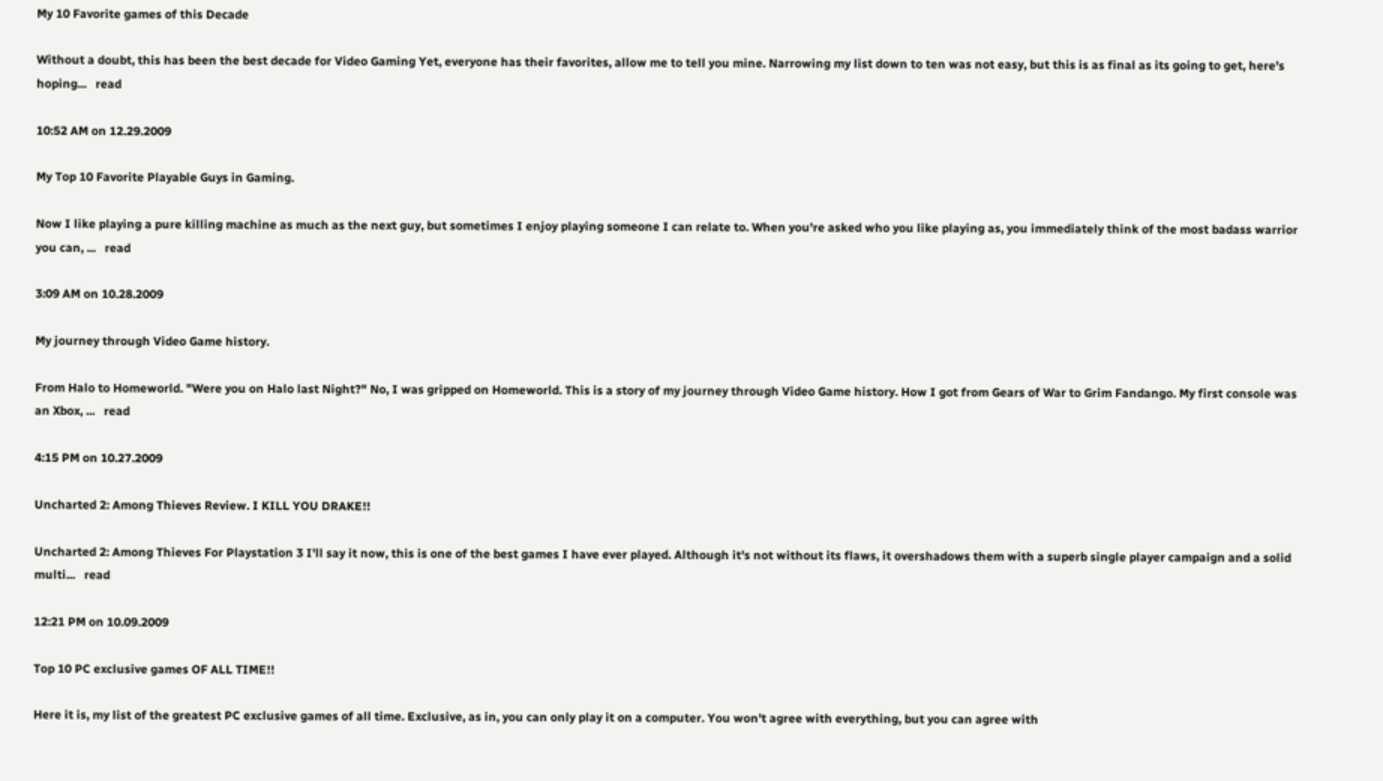My 10 Favorite games of this Decade

Without a doubt, this has been the best decade for Video Gaming Yet, everyone has their favorites, allow me to tell you mine. Narrowing my list down to ten was not easy, but this is as final as its going to get, here's hoping...   read

10:52 AM on 12.29.2009

My Top 10 Favorite Playable Guys in Gaming.

Now I like playing a pure killing machine as much as the next guy, but sometimes I enjoy playing someone I can relate to. When you're asked who you like playing as, you immediately think of the most badass warrior you can, ...   read

3:09 AM on 10.28.2009

My journey through Video Game history.

From Halo to Homeworld. "Were you on Halo last Night?" No, I was gripped on Homeworld. This is a story of my journey through Video Game history. How I got from Gears of War to Grim Fandango. My first console was an Xbox, ...   read

4:15 PM on 10.27.2009

Uncharted 2: Among Thieves Review. I KILL YOU DRAKE!!

Uncharted 2: Among Thieves For Playstation 3 I'll say it now, this is one of the best games I have ever played. Although it's not without its flaws, it overshadows them with a superb single player campaign and a solid multi...   read

12:21 PM on 10.09.2009

Top 10 PC exclusive games OF ALL TIME!!

Here it is, my list of the greatest PC exclusive games of all time. Exclusive, as in, you can only play it on a computer. You won't agree with everything, but you can agree with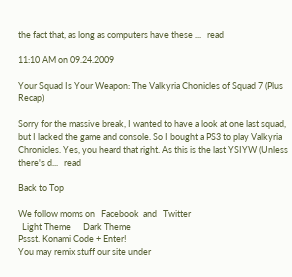the fact that, as long as computers have these ...   read

11:10 AM on 09.24.2009

Your Squad Is Your Weapon: The Valkyria Chonicles of Squad 7 (Plus Recap)

Sorry for the massive break, I wanted to have a look at one last squad, but I lacked the game and console. So I bought a PS3 to play Valkyria Chronicles. Yes, you heard that right. As this is the last YSIYW (Unless there's d...   read

Back to Top

We follow moms on   Facebook  and   Twitter
  Light Theme      Dark Theme
Pssst. Konami Code + Enter!
You may remix stuff our site under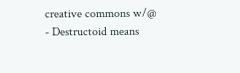creative commons w/@
- Destructoid means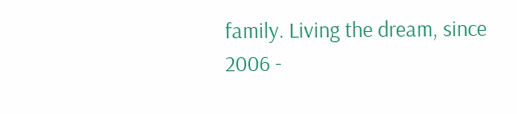family. Living the dream, since 2006 -